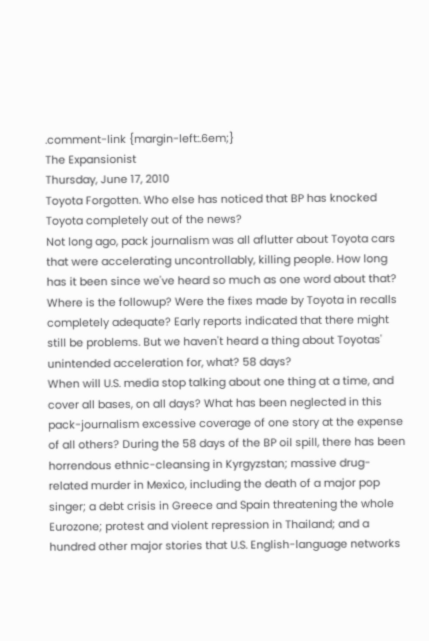.comment-link {margin-left:.6em;}
The Expansionist
Thursday, June 17, 2010
Toyota Forgotten. Who else has noticed that BP has knocked Toyota completely out of the news?
Not long ago, pack journalism was all aflutter about Toyota cars that were accelerating uncontrollably, killing people. How long has it been since we've heard so much as one word about that?
Where is the followup? Were the fixes made by Toyota in recalls completely adequate? Early reports indicated that there might still be problems. But we haven't heard a thing about Toyotas' unintended acceleration for, what? 58 days?
When will U.S. media stop talking about one thing at a time, and cover all bases, on all days? What has been neglected in this pack-journalism excessive coverage of one story at the expense of all others? During the 58 days of the BP oil spill, there has been horrendous ethnic-cleansing in Kyrgyzstan; massive drug-related murder in Mexico, including the death of a major pop singer; a debt crisis in Greece and Spain threatening the whole Eurozone; protest and violent repression in Thailand; and a hundred other major stories that U.S. English-language networks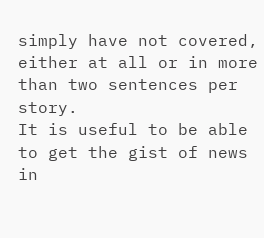simply have not covered, either at all or in more than two sentences per story.
It is useful to be able to get the gist of news in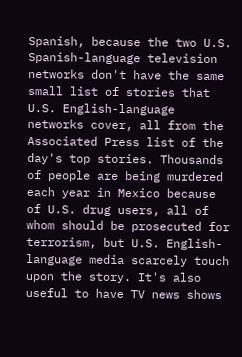Spanish, because the two U.S. Spanish-language television networks don't have the same small list of stories that U.S. English-language networks cover, all from the Associated Press list of the day's top stories. Thousands of people are being murdered each year in Mexico because of U.S. drug users, all of whom should be prosecuted for terrorism, but U.S. English-language media scarcely touch upon the story. It's also useful to have TV news shows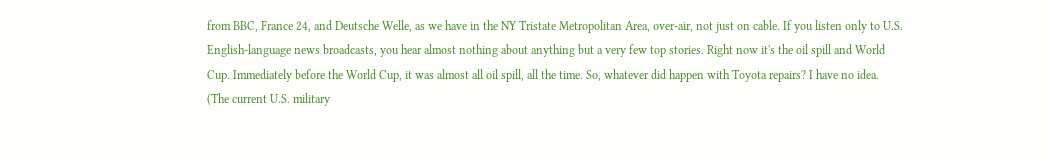from BBC, France 24, and Deutsche Welle, as we have in the NY Tristate Metropolitan Area, over-air, not just on cable. If you listen only to U.S. English-language news broadcasts, you hear almost nothing about anything but a very few top stories. Right now it's the oil spill and World Cup. Immediately before the World Cup, it was almost all oil spill, all the time. So, whatever did happen with Toyota repairs? I have no idea.
(The current U.S. military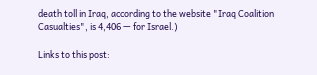death toll in Iraq, according to the website "Iraq Coalition Casualties", is 4,406 — for Israel.)

Links to this post: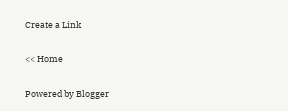Create a Link

<< Home

Powered by Blogger